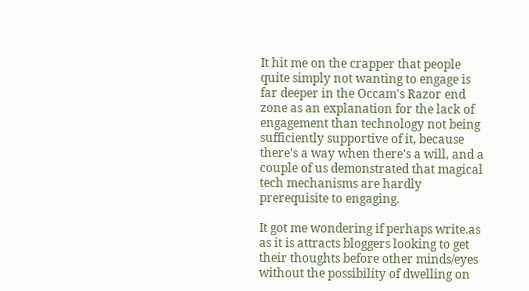It hit me on the crapper that people quite simply not wanting to engage is far deeper in the Occam's Razor end zone as an explanation for the lack of engagement than technology not being sufficiently supportive of it, because there's a way when there's a will, and a couple of us demonstrated that magical tech mechanisms are hardly prerequisite to engaging.

It got me wondering if perhaps write.as as it is attracts bloggers looking to get their thoughts before other minds/eyes without the possibility of dwelling on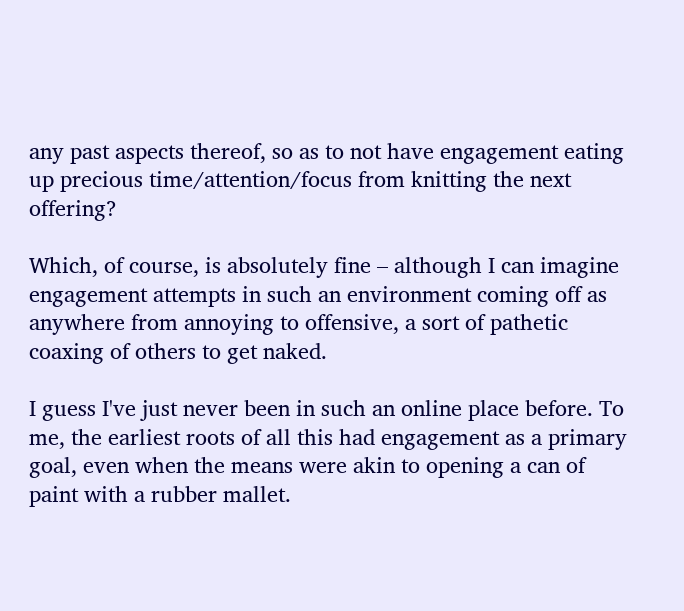any past aspects thereof, so as to not have engagement eating up precious time/attention/focus from knitting the next offering?

Which, of course, is absolutely fine – although I can imagine engagement attempts in such an environment coming off as anywhere from annoying to offensive, a sort of pathetic coaxing of others to get naked.

I guess I've just never been in such an online place before. To me, the earliest roots of all this had engagement as a primary goal, even when the means were akin to opening a can of paint with a rubber mallet.